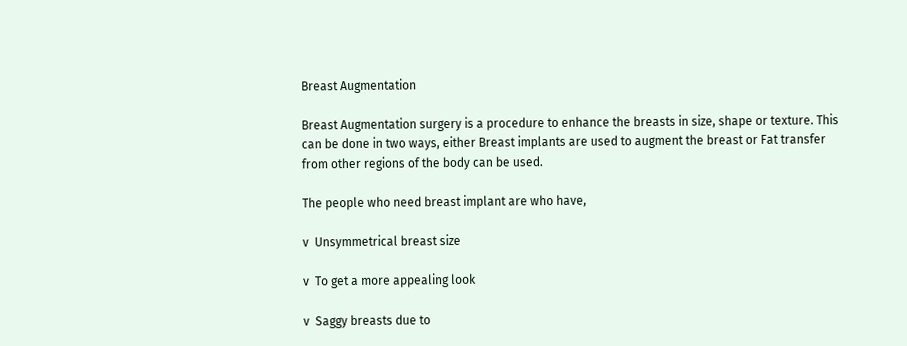Breast Augmentation

Breast Augmentation surgery is a procedure to enhance the breasts in size, shape or texture. This can be done in two ways, either Breast implants are used to augment the breast or Fat transfer from other regions of the body can be used.

The people who need breast implant are who have,

v  Unsymmetrical breast size

v  To get a more appealing look

v  Saggy breasts due to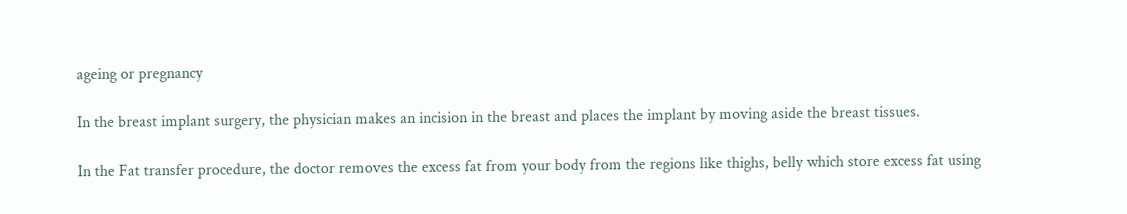ageing or pregnancy

In the breast implant surgery, the physician makes an incision in the breast and places the implant by moving aside the breast tissues.

In the Fat transfer procedure, the doctor removes the excess fat from your body from the regions like thighs, belly which store excess fat using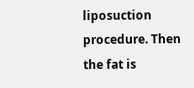liposuction procedure. Then the fat is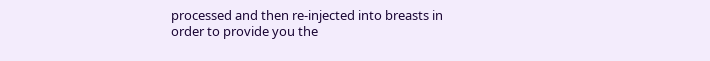processed and then re-injected into breasts in order to provide you the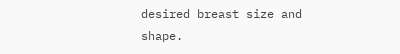desired breast size and shape.